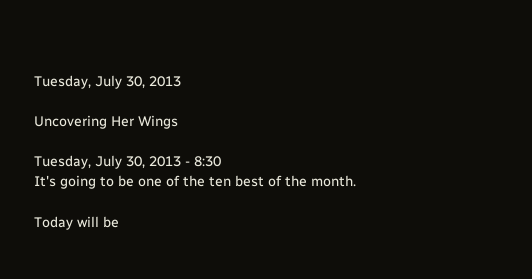Tuesday, July 30, 2013

Uncovering Her Wings

Tuesday, July 30, 2013 - 8:30
It's going to be one of the ten best of the month.

Today will be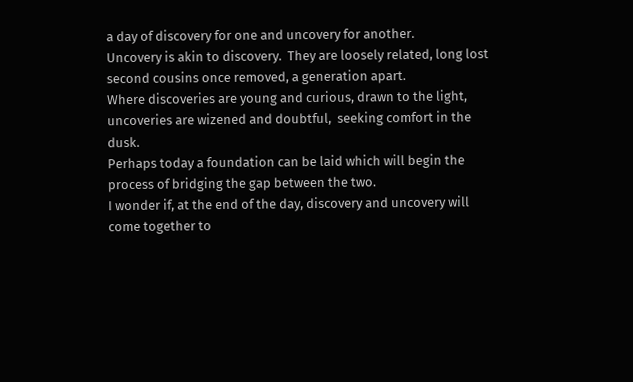a day of discovery for one and uncovery for another.
Uncovery is akin to discovery.  They are loosely related, long lost second cousins once removed, a generation apart.
Where discoveries are young and curious, drawn to the light, uncoveries are wizened and doubtful,  seeking comfort in the dusk.
Perhaps today a foundation can be laid which will begin the process of bridging the gap between the two.
I wonder if, at the end of the day, discovery and uncovery will come together to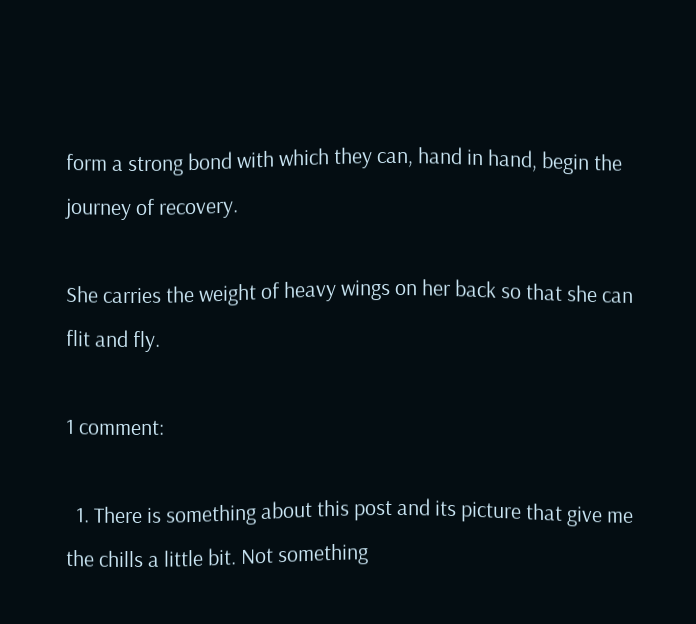form a strong bond with which they can, hand in hand, begin the journey of recovery.

She carries the weight of heavy wings on her back so that she can flit and fly.

1 comment:

  1. There is something about this post and its picture that give me the chills a little bit. Not something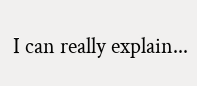I can really explain...